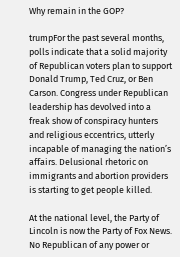Why remain in the GOP?

trumpFor the past several months, polls indicate that a solid majority of Republican voters plan to support Donald Trump, Ted Cruz, or Ben Carson. Congress under Republican leadership has devolved into a freak show of conspiracy hunters and religious eccentrics, utterly incapable of managing the nation’s affairs. Delusional rhetoric on immigrants and abortion providers is starting to get people killed.

At the national level, the Party of Lincoln is now the Party of Fox News. No Republican of any power or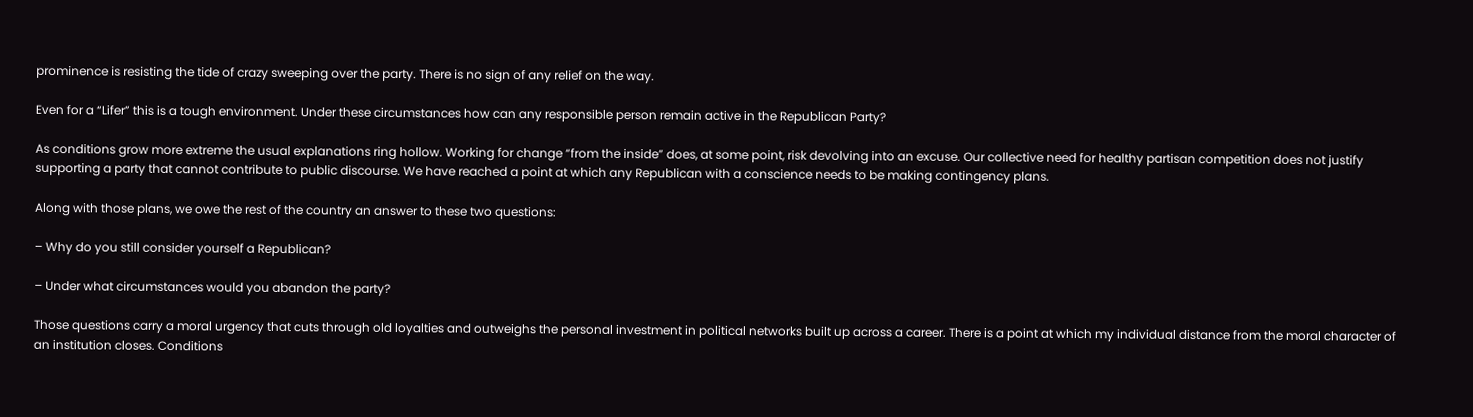prominence is resisting the tide of crazy sweeping over the party. There is no sign of any relief on the way.

Even for a “Lifer” this is a tough environment. Under these circumstances how can any responsible person remain active in the Republican Party?

As conditions grow more extreme the usual explanations ring hollow. Working for change “from the inside” does, at some point, risk devolving into an excuse. Our collective need for healthy partisan competition does not justify supporting a party that cannot contribute to public discourse. We have reached a point at which any Republican with a conscience needs to be making contingency plans.

Along with those plans, we owe the rest of the country an answer to these two questions:

– Why do you still consider yourself a Republican?

– Under what circumstances would you abandon the party?

Those questions carry a moral urgency that cuts through old loyalties and outweighs the personal investment in political networks built up across a career. There is a point at which my individual distance from the moral character of an institution closes. Conditions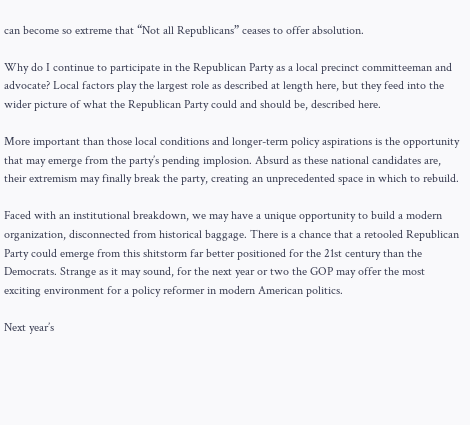can become so extreme that “Not all Republicans” ceases to offer absolution.

Why do I continue to participate in the Republican Party as a local precinct committeeman and advocate? Local factors play the largest role as described at length here, but they feed into the wider picture of what the Republican Party could and should be, described here.

More important than those local conditions and longer-term policy aspirations is the opportunity that may emerge from the party’s pending implosion. Absurd as these national candidates are, their extremism may finally break the party, creating an unprecedented space in which to rebuild.

Faced with an institutional breakdown, we may have a unique opportunity to build a modern organization, disconnected from historical baggage. There is a chance that a retooled Republican Party could emerge from this shitstorm far better positioned for the 21st century than the Democrats. Strange as it may sound, for the next year or two the GOP may offer the most exciting environment for a policy reformer in modern American politics.

Next year’s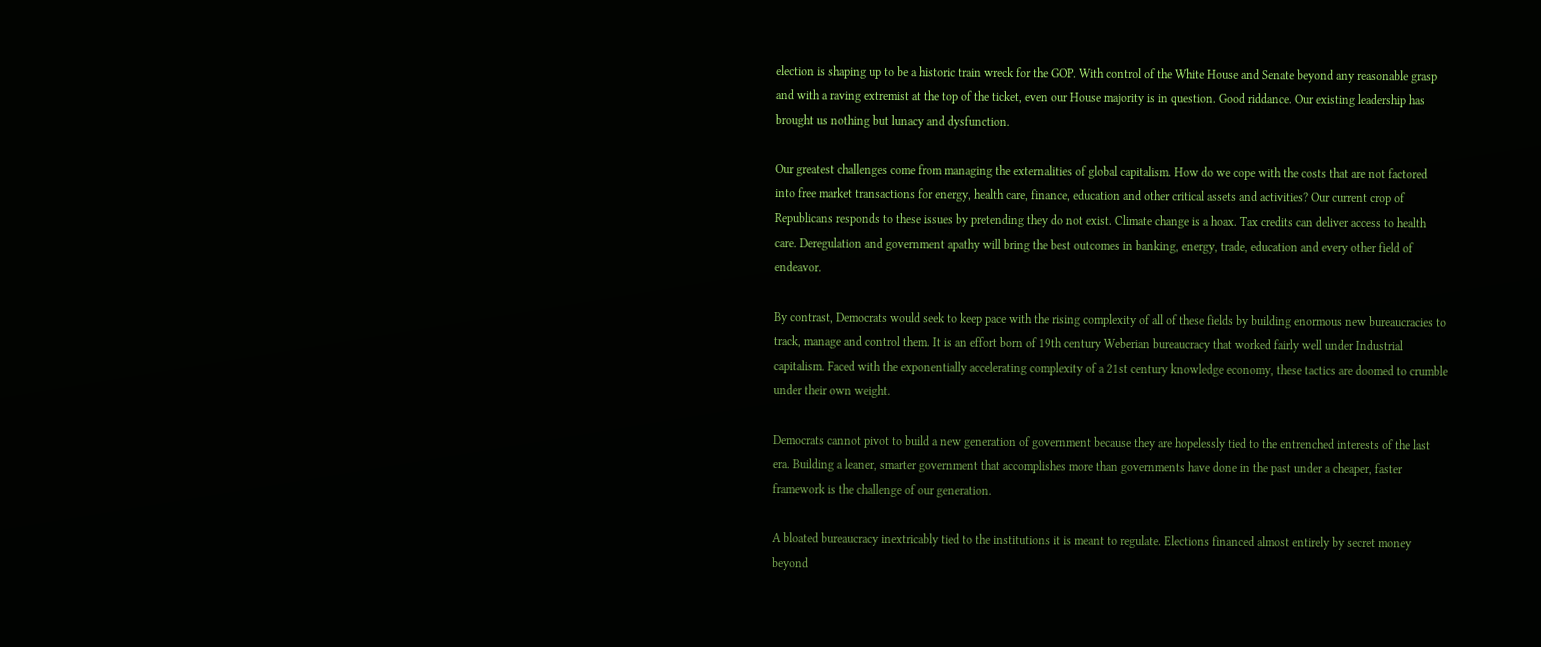election is shaping up to be a historic train wreck for the GOP. With control of the White House and Senate beyond any reasonable grasp and with a raving extremist at the top of the ticket, even our House majority is in question. Good riddance. Our existing leadership has brought us nothing but lunacy and dysfunction.

Our greatest challenges come from managing the externalities of global capitalism. How do we cope with the costs that are not factored into free market transactions for energy, health care, finance, education and other critical assets and activities? Our current crop of Republicans responds to these issues by pretending they do not exist. Climate change is a hoax. Tax credits can deliver access to health care. Deregulation and government apathy will bring the best outcomes in banking, energy, trade, education and every other field of endeavor.

By contrast, Democrats would seek to keep pace with the rising complexity of all of these fields by building enormous new bureaucracies to track, manage and control them. It is an effort born of 19th century Weberian bureaucracy that worked fairly well under Industrial capitalism. Faced with the exponentially accelerating complexity of a 21st century knowledge economy, these tactics are doomed to crumble under their own weight.

Democrats cannot pivot to build a new generation of government because they are hopelessly tied to the entrenched interests of the last era. Building a leaner, smarter government that accomplishes more than governments have done in the past under a cheaper, faster framework is the challenge of our generation.

A bloated bureaucracy inextricably tied to the institutions it is meant to regulate. Elections financed almost entirely by secret money beyond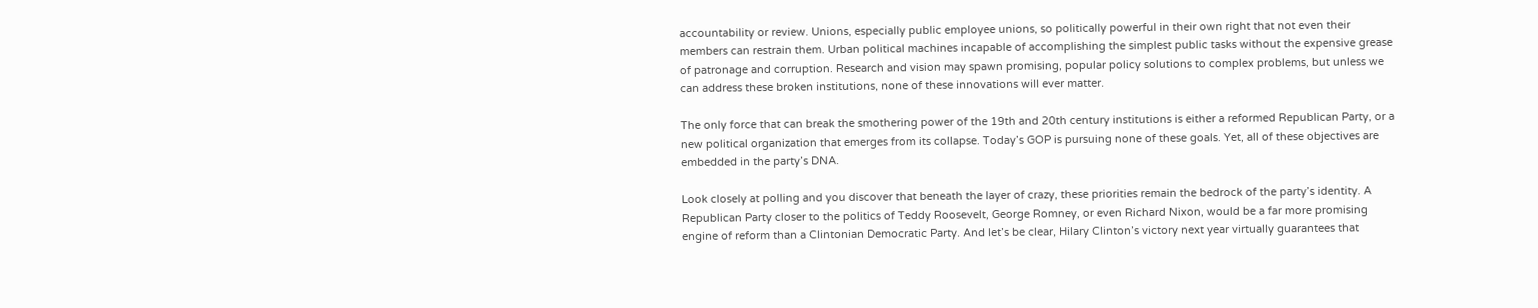accountability or review. Unions, especially public employee unions, so politically powerful in their own right that not even their members can restrain them. Urban political machines incapable of accomplishing the simplest public tasks without the expensive grease of patronage and corruption. Research and vision may spawn promising, popular policy solutions to complex problems, but unless we can address these broken institutions, none of these innovations will ever matter.

The only force that can break the smothering power of the 19th and 20th century institutions is either a reformed Republican Party, or a new political organization that emerges from its collapse. Today’s GOP is pursuing none of these goals. Yet, all of these objectives are embedded in the party’s DNA.

Look closely at polling and you discover that beneath the layer of crazy, these priorities remain the bedrock of the party’s identity. A Republican Party closer to the politics of Teddy Roosevelt, George Romney, or even Richard Nixon, would be a far more promising engine of reform than a Clintonian Democratic Party. And let’s be clear, Hilary Clinton’s victory next year virtually guarantees that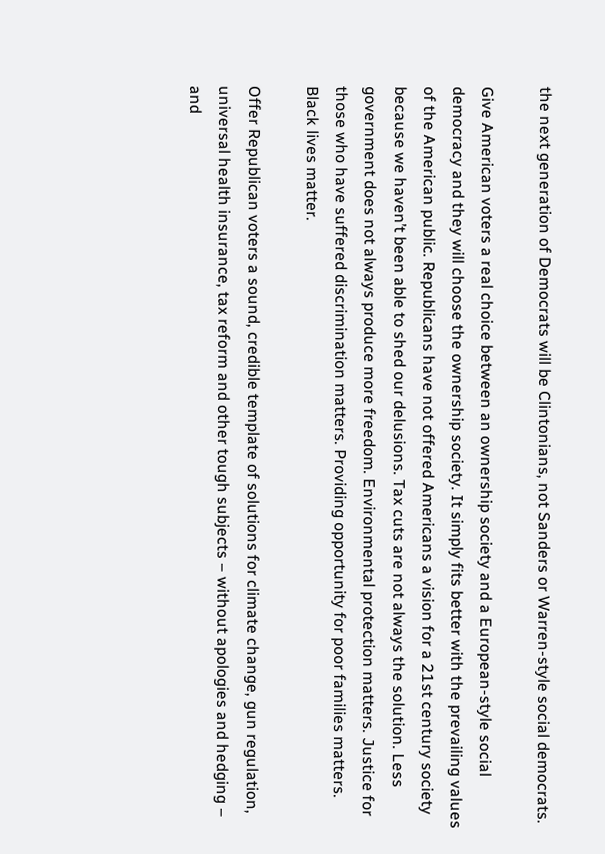the next generation of Democrats will be Clintonians, not Sanders or Warren-style social democrats.

Give American voters a real choice between an ownership society and a European-style social democracy and they will choose the ownership society. It simply fits better with the prevailing values of the American public. Republicans have not offered Americans a vision for a 21st century society because we haven’t been able to shed our delusions. Tax cuts are not always the solution. Less government does not always produce more freedom. Environmental protection matters. Justice for those who have suffered discrimination matters. Providing opportunity for poor families matters. Black lives matter.

Offer Republican voters a sound, credible template of solutions for climate change, gun regulation, universal health insurance, tax reform and other tough subjects – without apologies and hedging – and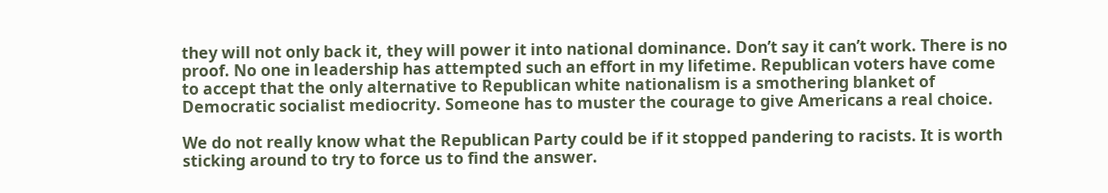they will not only back it, they will power it into national dominance. Don’t say it can’t work. There is no proof. No one in leadership has attempted such an effort in my lifetime. Republican voters have come to accept that the only alternative to Republican white nationalism is a smothering blanket of Democratic socialist mediocrity. Someone has to muster the courage to give Americans a real choice.

We do not really know what the Republican Party could be if it stopped pandering to racists. It is worth sticking around to try to force us to find the answer.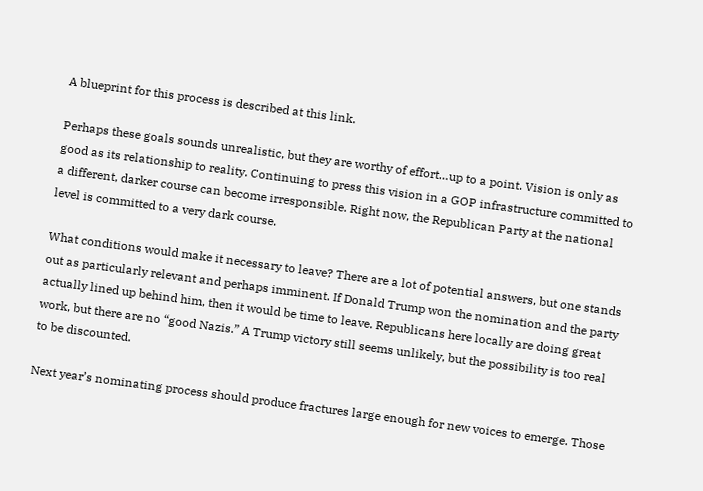A blueprint for this process is described at this link.

Perhaps these goals sounds unrealistic, but they are worthy of effort…up to a point. Vision is only as good as its relationship to reality. Continuing to press this vision in a GOP infrastructure committed to a different, darker course can become irresponsible. Right now, the Republican Party at the national level is committed to a very dark course.

What conditions would make it necessary to leave? There are a lot of potential answers, but one stands out as particularly relevant and perhaps imminent. If Donald Trump won the nomination and the party actually lined up behind him, then it would be time to leave. Republicans here locally are doing great work, but there are no “good Nazis.” A Trump victory still seems unlikely, but the possibility is too real to be discounted.

Next year’s nominating process should produce fractures large enough for new voices to emerge. Those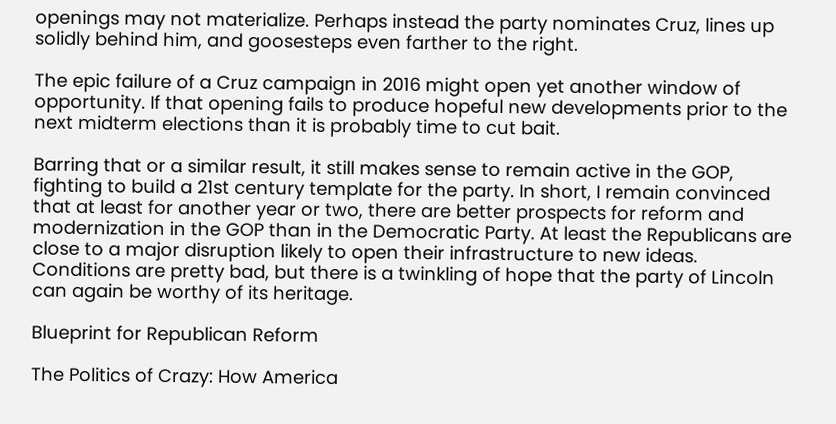openings may not materialize. Perhaps instead the party nominates Cruz, lines up solidly behind him, and goosesteps even farther to the right.

The epic failure of a Cruz campaign in 2016 might open yet another window of opportunity. If that opening fails to produce hopeful new developments prior to the next midterm elections than it is probably time to cut bait.

Barring that or a similar result, it still makes sense to remain active in the GOP, fighting to build a 21st century template for the party. In short, I remain convinced that at least for another year or two, there are better prospects for reform and modernization in the GOP than in the Democratic Party. At least the Republicans are close to a major disruption likely to open their infrastructure to new ideas. Conditions are pretty bad, but there is a twinkling of hope that the party of Lincoln can again be worthy of its heritage.

Blueprint for Republican Reform

The Politics of Crazy: How America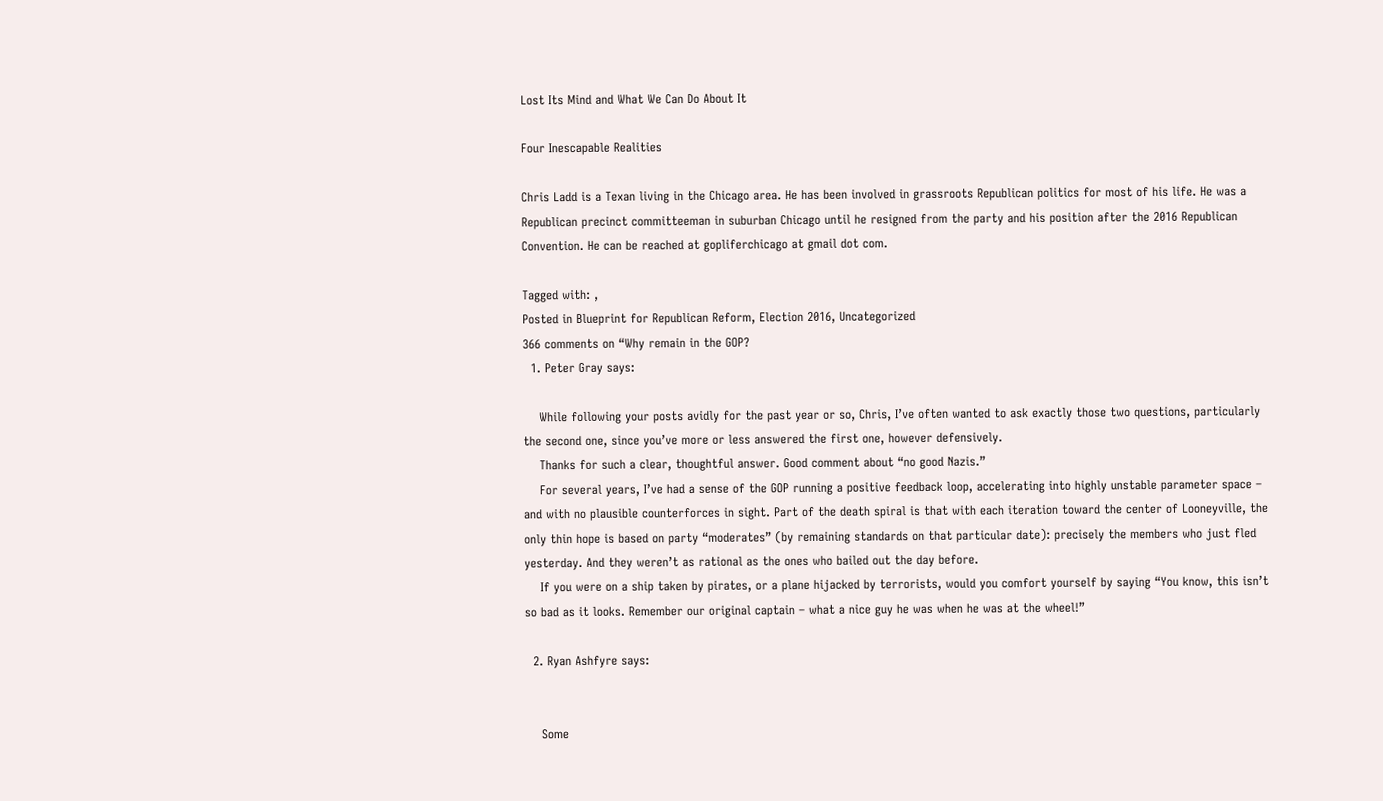Lost Its Mind and What We Can Do About It

Four Inescapable Realities

Chris Ladd is a Texan living in the Chicago area. He has been involved in grassroots Republican politics for most of his life. He was a Republican precinct committeeman in suburban Chicago until he resigned from the party and his position after the 2016 Republican Convention. He can be reached at gopliferchicago at gmail dot com.

Tagged with: ,
Posted in Blueprint for Republican Reform, Election 2016, Uncategorized
366 comments on “Why remain in the GOP?
  1. Peter Gray says:

    While following your posts avidly for the past year or so, Chris, I’ve often wanted to ask exactly those two questions, particularly the second one, since you’ve more or less answered the first one, however defensively.
    Thanks for such a clear, thoughtful answer. Good comment about “no good Nazis.”
    For several years, I’ve had a sense of the GOP running a positive feedback loop, accelerating into highly unstable parameter space – and with no plausible counterforces in sight. Part of the death spiral is that with each iteration toward the center of Looneyville, the only thin hope is based on party “moderates” (by remaining standards on that particular date): precisely the members who just fled yesterday. And they weren’t as rational as the ones who bailed out the day before.
    If you were on a ship taken by pirates, or a plane hijacked by terrorists, would you comfort yourself by saying “You know, this isn’t so bad as it looks. Remember our original captain – what a nice guy he was when he was at the wheel!”

  2. Ryan Ashfyre says:


    Some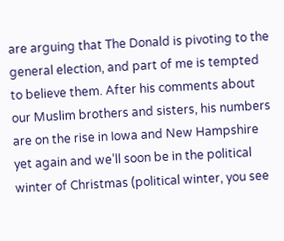are arguing that The Donald is pivoting to the general election, and part of me is tempted to believe them. After his comments about our Muslim brothers and sisters, his numbers are on the rise in Iowa and New Hampshire yet again and we’ll soon be in the political winter of Christmas (political winter, you see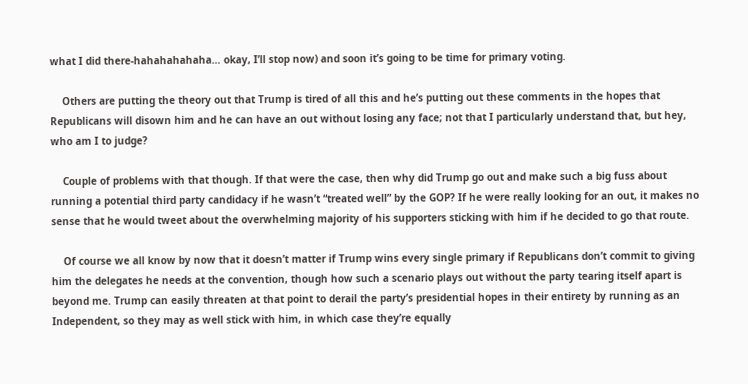what I did there-hahahahahaha… okay, I’ll stop now) and soon it’s going to be time for primary voting.

    Others are putting the theory out that Trump is tired of all this and he’s putting out these comments in the hopes that Republicans will disown him and he can have an out without losing any face; not that I particularly understand that, but hey, who am I to judge?

    Couple of problems with that though. If that were the case, then why did Trump go out and make such a big fuss about running a potential third party candidacy if he wasn’t “treated well” by the GOP? If he were really looking for an out, it makes no sense that he would tweet about the overwhelming majority of his supporters sticking with him if he decided to go that route.

    Of course we all know by now that it doesn’t matter if Trump wins every single primary if Republicans don’t commit to giving him the delegates he needs at the convention, though how such a scenario plays out without the party tearing itself apart is beyond me. Trump can easily threaten at that point to derail the party’s presidential hopes in their entirety by running as an Independent, so they may as well stick with him, in which case they’re equally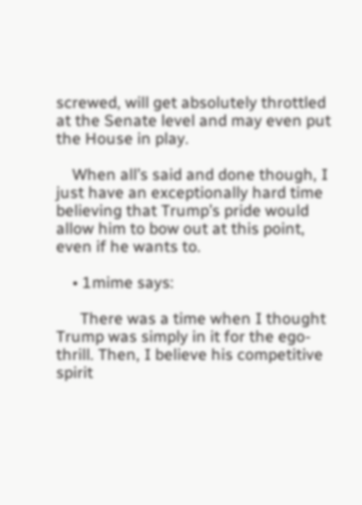screwed, will get absolutely throttled at the Senate level and may even put the House in play.

    When all’s said and done though, I just have an exceptionally hard time believing that Trump’s pride would allow him to bow out at this point, even if he wants to.

    • 1mime says:

      There was a time when I thought Trump was simply in it for the ego-thrill. Then, I believe his competitive spirit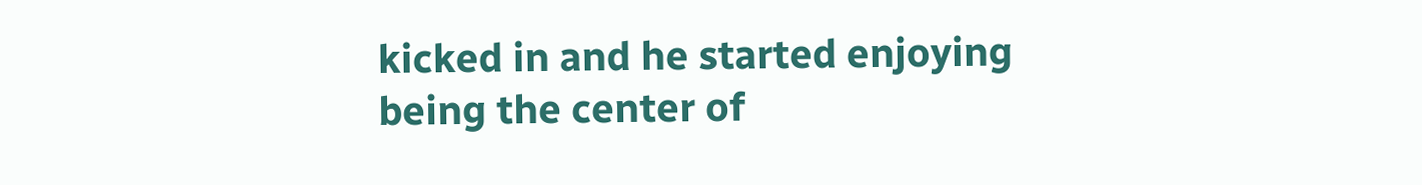kicked in and he started enjoying being the center of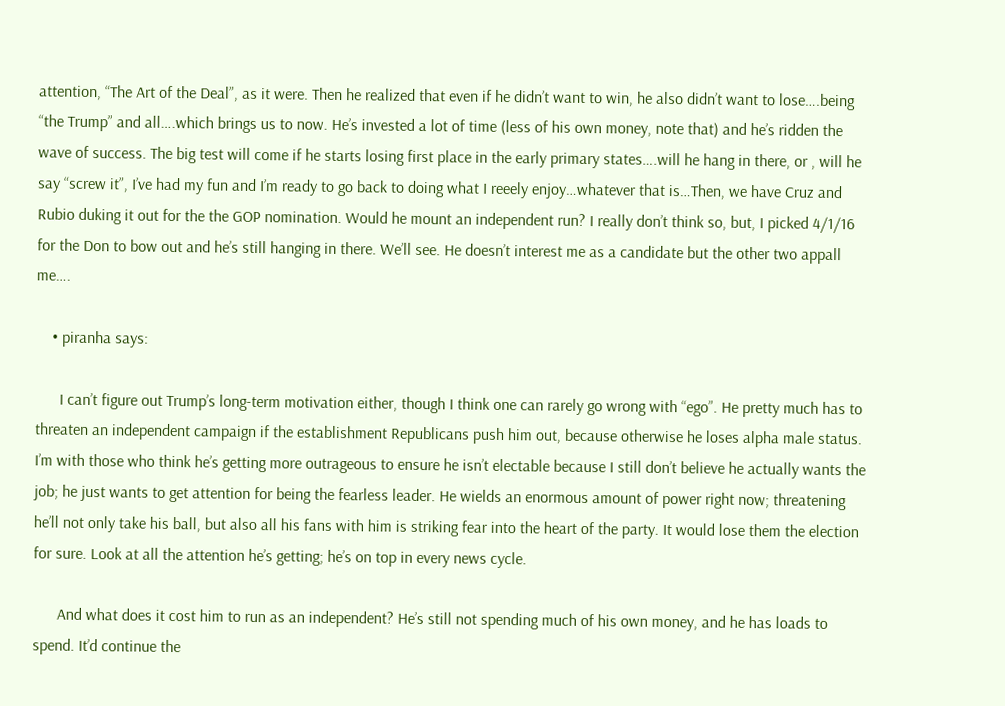attention, “The Art of the Deal”, as it were. Then he realized that even if he didn’t want to win, he also didn’t want to lose….being “the Trump” and all….which brings us to now. He’s invested a lot of time (less of his own money, note that) and he’s ridden the wave of success. The big test will come if he starts losing first place in the early primary states….will he hang in there, or , will he say “screw it”, I’ve had my fun and I’m ready to go back to doing what I reeely enjoy…whatever that is…Then, we have Cruz and Rubio duking it out for the the GOP nomination. Would he mount an independent run? I really don’t think so, but, I picked 4/1/16 for the Don to bow out and he’s still hanging in there. We’ll see. He doesn’t interest me as a candidate but the other two appall me….

    • piranha says:

      I can’t figure out Trump’s long-term motivation either, though I think one can rarely go wrong with “ego”. He pretty much has to threaten an independent campaign if the establishment Republicans push him out, because otherwise he loses alpha male status. I’m with those who think he’s getting more outrageous to ensure he isn’t electable because I still don’t believe he actually wants the job; he just wants to get attention for being the fearless leader. He wields an enormous amount of power right now; threatening he’ll not only take his ball, but also all his fans with him is striking fear into the heart of the party. It would lose them the election for sure. Look at all the attention he’s getting; he’s on top in every news cycle.

      And what does it cost him to run as an independent? He’s still not spending much of his own money, and he has loads to spend. It’d continue the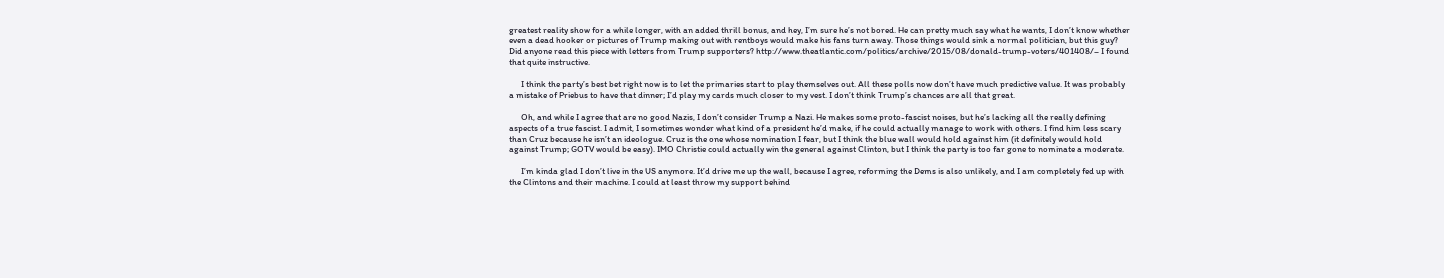greatest reality show for a while longer, with an added thrill bonus, and hey, I’m sure he’s not bored. He can pretty much say what he wants, I don’t know whether even a dead hooker or pictures of Trump making out with rentboys would make his fans turn away. Those things would sink a normal politician, but this guy? Did anyone read this piece with letters from Trump supporters? http://www.theatlantic.com/politics/archive/2015/08/donald-trump-voters/401408/– I found that quite instructive.

      I think the party’s best bet right now is to let the primaries start to play themselves out. All these polls now don’t have much predictive value. It was probably a mistake of Priebus to have that dinner; I’d play my cards much closer to my vest. I don’t think Trump’s chances are all that great.

      Oh, and while I agree that are no good Nazis, I don’t consider Trump a Nazi. He makes some proto-fascist noises, but he’s lacking all the really defining aspects of a true fascist. I admit, I sometimes wonder what kind of a president he’d make, if he could actually manage to work with others. I find him less scary than Cruz because he isn’t an ideologue. Cruz is the one whose nomination I fear, but I think the blue wall would hold against him (it definitely would hold against Trump; GOTV would be easy). IMO Christie could actually win the general against Clinton, but I think the party is too far gone to nominate a moderate.

      I’m kinda glad I don’t live in the US anymore. It’d drive me up the wall, because I agree, reforming the Dems is also unlikely, and I am completely fed up with the Clintons and their machine. I could at least throw my support behind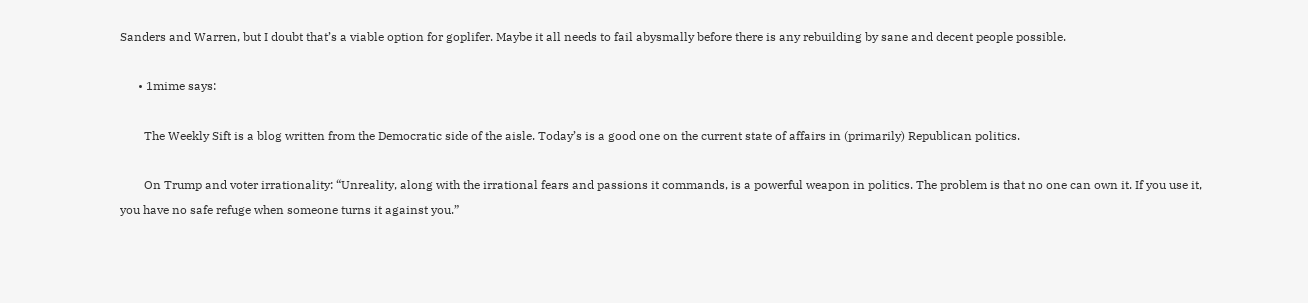Sanders and Warren, but I doubt that’s a viable option for goplifer. Maybe it all needs to fail abysmally before there is any rebuilding by sane and decent people possible.

      • 1mime says:

        The Weekly Sift is a blog written from the Democratic side of the aisle. Today’s is a good one on the current state of affairs in (primarily) Republican politics.

        On Trump and voter irrationality: “Unreality, along with the irrational fears and passions it commands, is a powerful weapon in politics. The problem is that no one can own it. If you use it, you have no safe refuge when someone turns it against you.”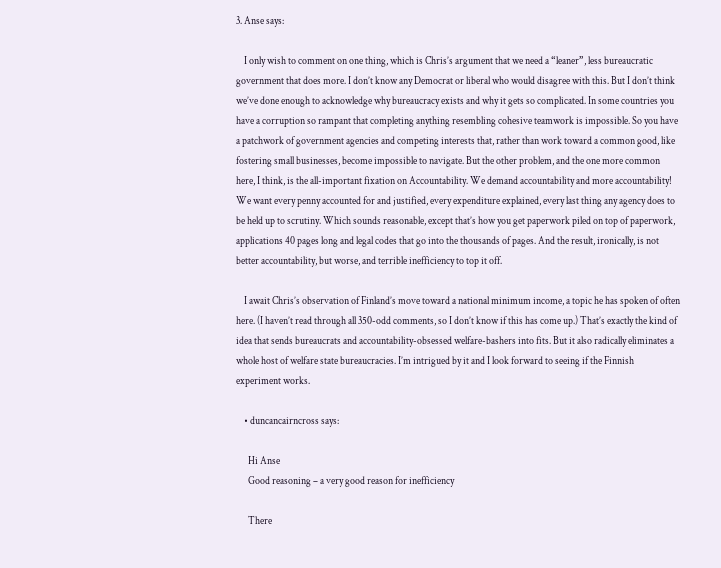3. Anse says:

    I only wish to comment on one thing, which is Chris’s argument that we need a “leaner”, less bureaucratic government that does more. I don’t know any Democrat or liberal who would disagree with this. But I don’t think we’ve done enough to acknowledge why bureaucracy exists and why it gets so complicated. In some countries you have a corruption so rampant that completing anything resembling cohesive teamwork is impossible. So you have a patchwork of government agencies and competing interests that, rather than work toward a common good, like fostering small businesses, become impossible to navigate. But the other problem, and the one more common here, I think, is the all-important fixation on Accountability. We demand accountability and more accountability! We want every penny accounted for and justified, every expenditure explained, every last thing any agency does to be held up to scrutiny. Which sounds reasonable, except that’s how you get paperwork piled on top of paperwork, applications 40 pages long and legal codes that go into the thousands of pages. And the result, ironically, is not better accountability, but worse, and terrible inefficiency to top it off.

    I await Chris’s observation of Finland’s move toward a national minimum income, a topic he has spoken of often here. (I haven’t read through all 350-odd comments, so I don’t know if this has come up.) That’s exactly the kind of idea that sends bureaucrats and accountability-obsessed welfare-bashers into fits. But it also radically eliminates a whole host of welfare state bureaucracies. I’m intrigued by it and I look forward to seeing if the Finnish experiment works.

    • duncancairncross says:

      Hi Anse
      Good reasoning – a very good reason for inefficiency

      There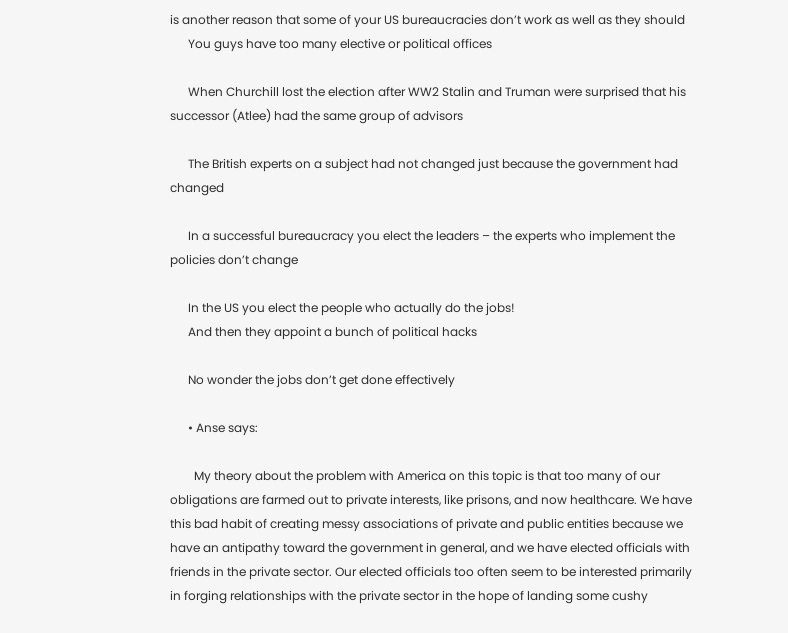is another reason that some of your US bureaucracies don’t work as well as they should
      You guys have too many elective or political offices

      When Churchill lost the election after WW2 Stalin and Truman were surprised that his successor (Atlee) had the same group of advisors

      The British experts on a subject had not changed just because the government had changed

      In a successful bureaucracy you elect the leaders – the experts who implement the policies don’t change

      In the US you elect the people who actually do the jobs!
      And then they appoint a bunch of political hacks

      No wonder the jobs don’t get done effectively

      • Anse says:

        My theory about the problem with America on this topic is that too many of our obligations are farmed out to private interests, like prisons, and now healthcare. We have this bad habit of creating messy associations of private and public entities because we have an antipathy toward the government in general, and we have elected officials with friends in the private sector. Our elected officials too often seem to be interested primarily in forging relationships with the private sector in the hope of landing some cushy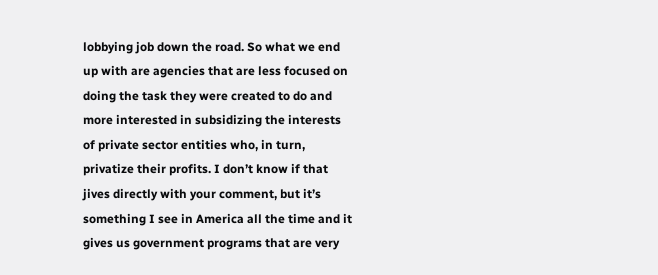lobbying job down the road. So what we end up with are agencies that are less focused on doing the task they were created to do and more interested in subsidizing the interests of private sector entities who, in turn, privatize their profits. I don’t know if that jives directly with your comment, but it’s something I see in America all the time and it gives us government programs that are very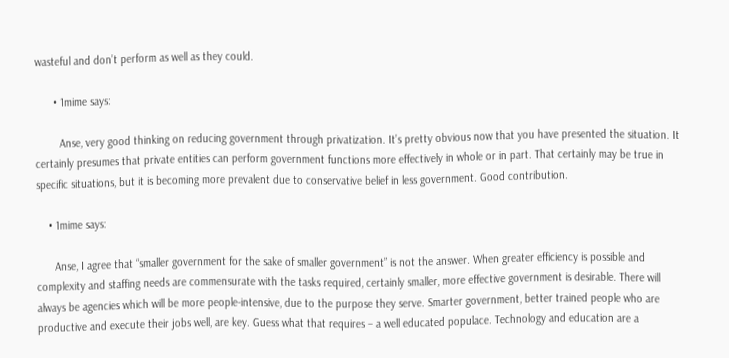wasteful and don’t perform as well as they could.

      • 1mime says:

        Anse, very good thinking on reducing government through privatization. It’s pretty obvious now that you have presented the situation. It certainly presumes that private entities can perform government functions more effectively in whole or in part. That certainly may be true in specific situations, but it is becoming more prevalent due to conservative belief in less government. Good contribution.

    • 1mime says:

      Anse, I agree that “smaller government for the sake of smaller government” is not the answer. When greater efficiency is possible and complexity and staffing needs are commensurate with the tasks required, certainly smaller, more effective government is desirable. There will always be agencies which will be more people-intensive, due to the purpose they serve. Smarter government, better trained people who are productive and execute their jobs well, are key. Guess what that requires – a well educated populace. Technology and education are a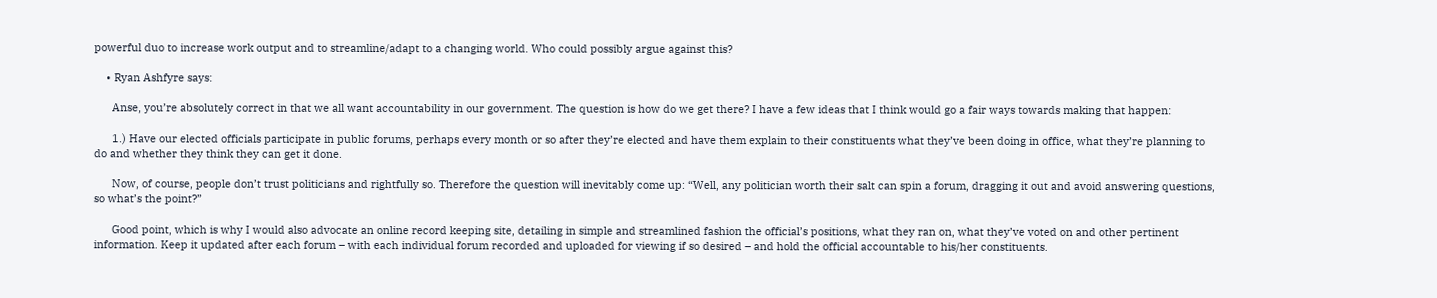powerful duo to increase work output and to streamline/adapt to a changing world. Who could possibly argue against this?

    • Ryan Ashfyre says:

      Anse, you’re absolutely correct in that we all want accountability in our government. The question is how do we get there? I have a few ideas that I think would go a fair ways towards making that happen:

      1.) Have our elected officials participate in public forums, perhaps every month or so after they’re elected and have them explain to their constituents what they’ve been doing in office, what they’re planning to do and whether they think they can get it done.

      Now, of course, people don’t trust politicians and rightfully so. Therefore the question will inevitably come up: “Well, any politician worth their salt can spin a forum, dragging it out and avoid answering questions, so what’s the point?”

      Good point, which is why I would also advocate an online record keeping site, detailing in simple and streamlined fashion the official’s positions, what they ran on, what they’ve voted on and other pertinent information. Keep it updated after each forum – with each individual forum recorded and uploaded for viewing if so desired – and hold the official accountable to his/her constituents.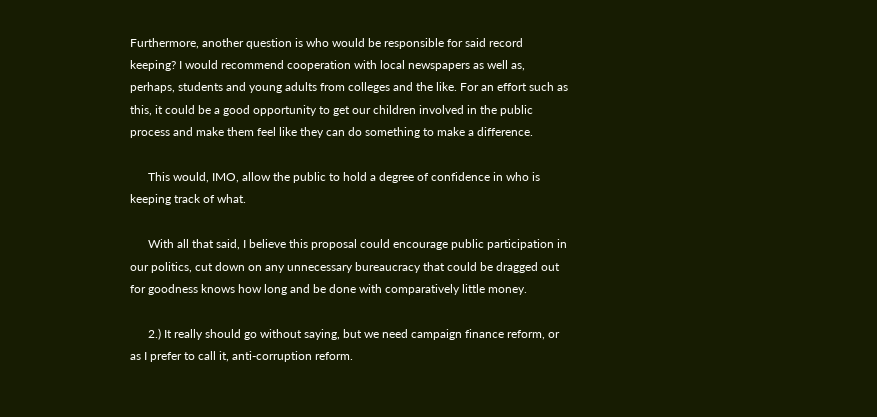Furthermore, another question is who would be responsible for said record keeping? I would recommend cooperation with local newspapers as well as, perhaps, students and young adults from colleges and the like. For an effort such as this, it could be a good opportunity to get our children involved in the public process and make them feel like they can do something to make a difference.

      This would, IMO, allow the public to hold a degree of confidence in who is keeping track of what.

      With all that said, I believe this proposal could encourage public participation in our politics, cut down on any unnecessary bureaucracy that could be dragged out for goodness knows how long and be done with comparatively little money.

      2.) It really should go without saying, but we need campaign finance reform, or as I prefer to call it, anti-corruption reform.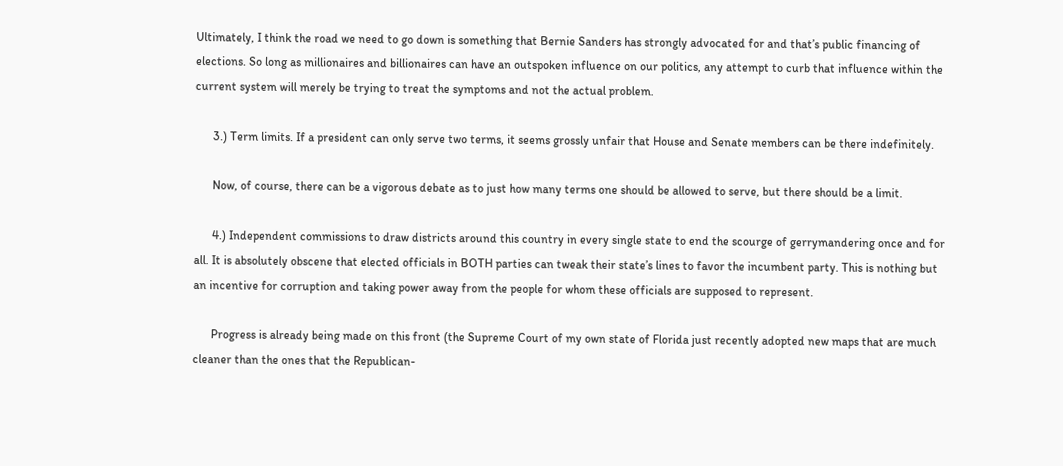Ultimately, I think the road we need to go down is something that Bernie Sanders has strongly advocated for and that’s public financing of elections. So long as millionaires and billionaires can have an outspoken influence on our politics, any attempt to curb that influence within the current system will merely be trying to treat the symptoms and not the actual problem.

      3.) Term limits. If a president can only serve two terms, it seems grossly unfair that House and Senate members can be there indefinitely.

      Now, of course, there can be a vigorous debate as to just how many terms one should be allowed to serve, but there should be a limit.

      4.) Independent commissions to draw districts around this country in every single state to end the scourge of gerrymandering once and for all. It is absolutely obscene that elected officials in BOTH parties can tweak their state’s lines to favor the incumbent party. This is nothing but an incentive for corruption and taking power away from the people for whom these officials are supposed to represent.

      Progress is already being made on this front (the Supreme Court of my own state of Florida just recently adopted new maps that are much cleaner than the ones that the Republican-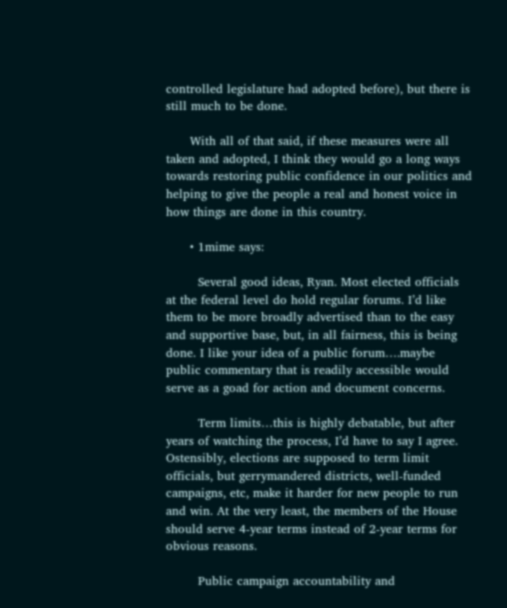controlled legislature had adopted before), but there is still much to be done.

      With all of that said, if these measures were all taken and adopted, I think they would go a long ways towards restoring public confidence in our politics and helping to give the people a real and honest voice in how things are done in this country.

      • 1mime says:

        Several good ideas, Ryan. Most elected officials at the federal level do hold regular forums. I’d like them to be more broadly advertised than to the easy and supportive base, but, in all fairness, this is being done. I like your idea of a public forum….maybe public commentary that is readily accessible would serve as a goad for action and document concerns.

        Term limits…this is highly debatable, but after years of watching the process, I’d have to say I agree. Ostensibly, elections are supposed to term limit officials, but gerrymandered districts, well-funded campaigns, etc, make it harder for new people to run and win. At the very least, the members of the House should serve 4-year terms instead of 2-year terms for obvious reasons.

        Public campaign accountability and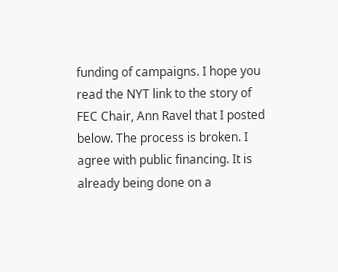funding of campaigns. I hope you read the NYT link to the story of FEC Chair, Ann Ravel that I posted below. The process is broken. I agree with public financing. It is already being done on a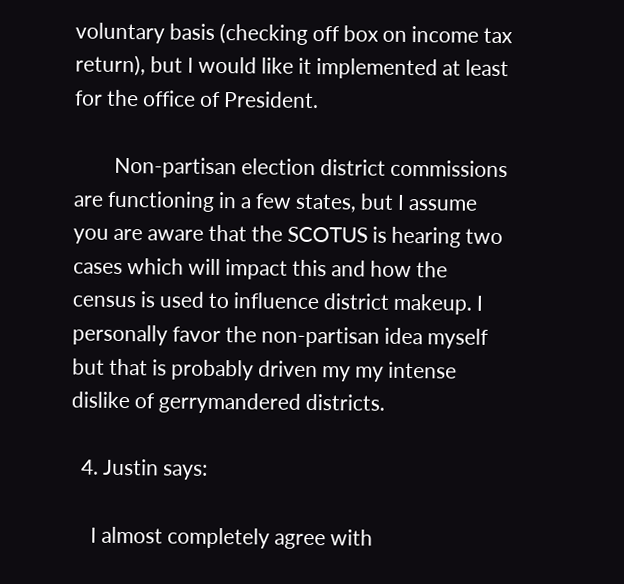voluntary basis (checking off box on income tax return), but I would like it implemented at least for the office of President.

        Non-partisan election district commissions are functioning in a few states, but I assume you are aware that the SCOTUS is hearing two cases which will impact this and how the census is used to influence district makeup. I personally favor the non-partisan idea myself but that is probably driven my my intense dislike of gerrymandered districts.

  4. Justin says:

    I almost completely agree with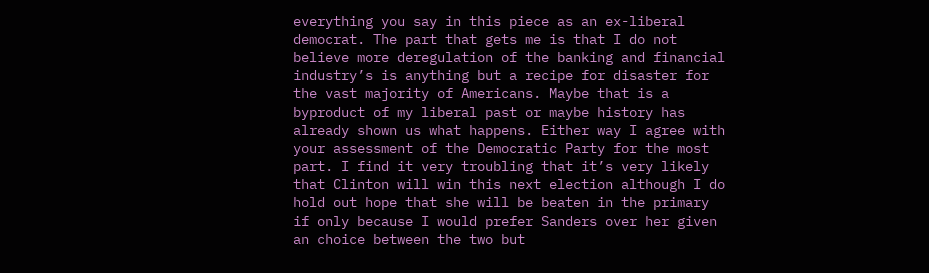everything you say in this piece as an ex-liberal democrat. The part that gets me is that I do not believe more deregulation of the banking and financial industry’s is anything but a recipe for disaster for the vast majority of Americans. Maybe that is a byproduct of my liberal past or maybe history has already shown us what happens. Either way I agree with your assessment of the Democratic Party for the most part. I find it very troubling that it’s very likely that Clinton will win this next election although I do hold out hope that she will be beaten in the primary if only because I would prefer Sanders over her given an choice between the two but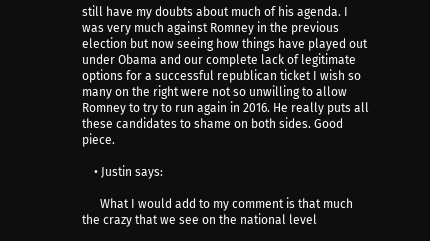still have my doubts about much of his agenda. I was very much against Romney in the previous election but now seeing how things have played out under Obama and our complete lack of legitimate options for a successful republican ticket I wish so many on the right were not so unwilling to allow Romney to try to run again in 2016. He really puts all these candidates to shame on both sides. Good piece.

    • Justin says:

      What I would add to my comment is that much the crazy that we see on the national level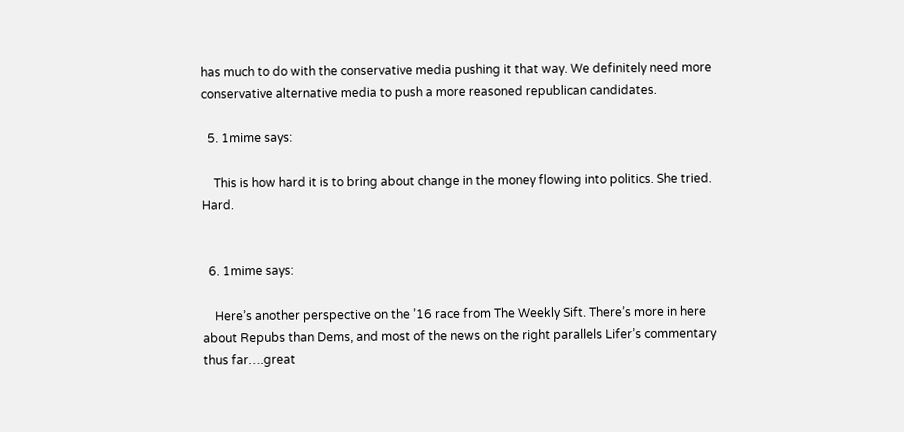has much to do with the conservative media pushing it that way. We definitely need more conservative alternative media to push a more reasoned republican candidates.

  5. 1mime says:

    This is how hard it is to bring about change in the money flowing into politics. She tried. Hard.


  6. 1mime says:

    Here’s another perspective on the ’16 race from The Weekly Sift. There’s more in here about Repubs than Dems, and most of the news on the right parallels Lifer’s commentary thus far….great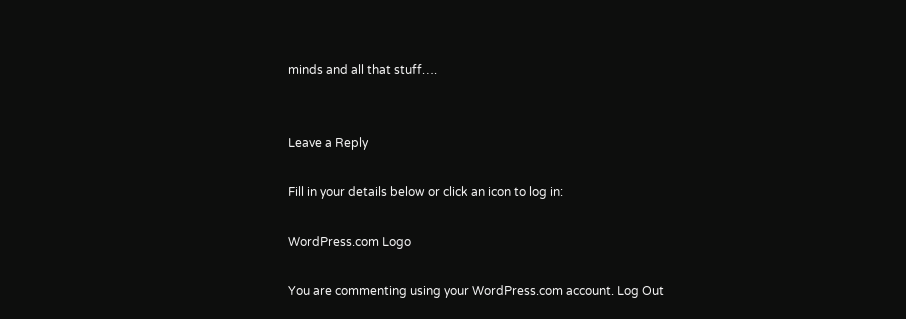minds and all that stuff….


Leave a Reply

Fill in your details below or click an icon to log in:

WordPress.com Logo

You are commenting using your WordPress.com account. Log Out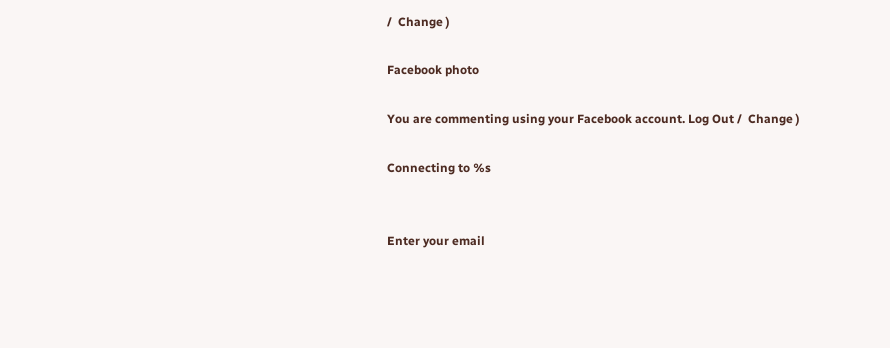/  Change )

Facebook photo

You are commenting using your Facebook account. Log Out /  Change )

Connecting to %s


Enter your email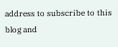address to subscribe to this blog and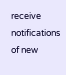receive notifications of new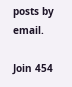posts by email.

Join 454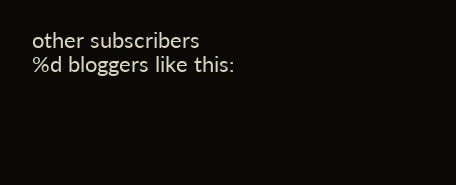other subscribers
%d bloggers like this: